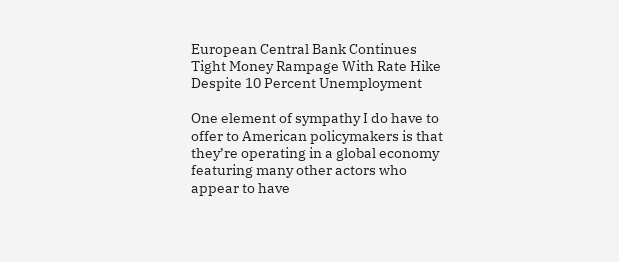European Central Bank Continues Tight Money Rampage With Rate Hike Despite 10 Percent Unemployment

One element of sympathy I do have to offer to American policymakers is that they’re operating in a global economy featuring many other actors who appear to have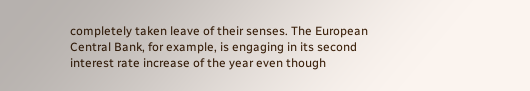completely taken leave of their senses. The European Central Bank, for example, is engaging in its second interest rate increase of the year even though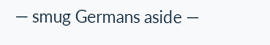— smug Germans aside —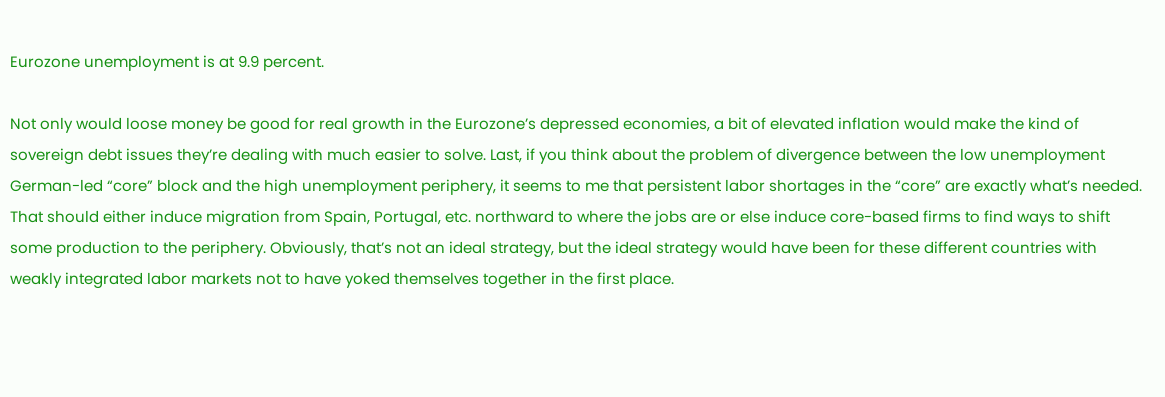Eurozone unemployment is at 9.9 percent.

Not only would loose money be good for real growth in the Eurozone’s depressed economies, a bit of elevated inflation would make the kind of sovereign debt issues they’re dealing with much easier to solve. Last, if you think about the problem of divergence between the low unemployment German-led “core” block and the high unemployment periphery, it seems to me that persistent labor shortages in the “core” are exactly what’s needed. That should either induce migration from Spain, Portugal, etc. northward to where the jobs are or else induce core-based firms to find ways to shift some production to the periphery. Obviously, that’s not an ideal strategy, but the ideal strategy would have been for these different countries with weakly integrated labor markets not to have yoked themselves together in the first place.